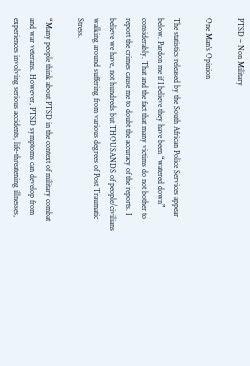PTSD – Non Military

One Man's Opinion

The statistics released by the South African Police Services appear below. Pardon me if I believe they have been “watered down” considerably. That and the fact that many victims do not bother to report the crimes cause me to doubt the accuracy of the reports. I believe we have, not hundreds but THOUSANDS of people/civilians walking around suffering from various degrees of Post Traumatic Stress.

“Many people think about PTSD in the context of military combat and war veterans. However, PTSD symptoms can develop from experiences involving serious accidents, life-threatening illnesses,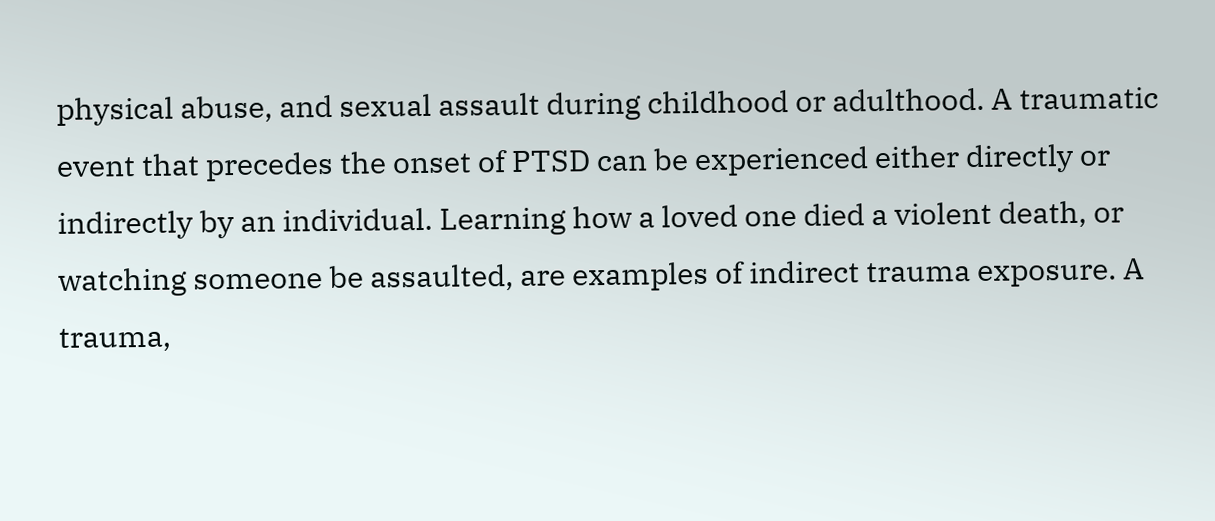physical abuse, and sexual assault during childhood or adulthood. A traumatic event that precedes the onset of PTSD can be experienced either directly or indirectly by an individual. Learning how a loved one died a violent death, or watching someone be assaulted, are examples of indirect trauma exposure. A trauma,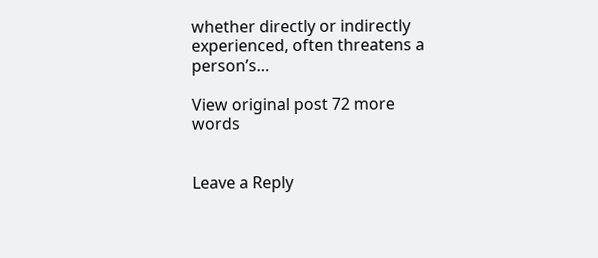whether directly or indirectly experienced, often threatens a person’s…

View original post 72 more words


Leave a Reply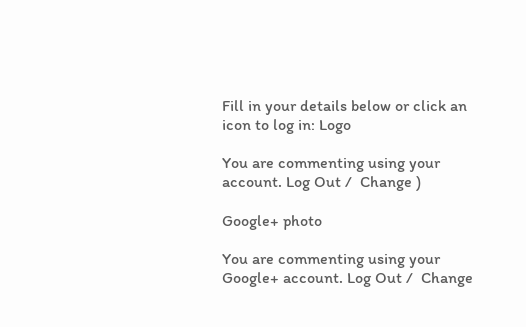Fill in your details below or click an icon to log in: Logo

You are commenting using your account. Log Out /  Change )

Google+ photo

You are commenting using your Google+ account. Log Out /  Change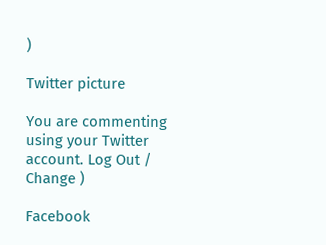)

Twitter picture

You are commenting using your Twitter account. Log Out /  Change )

Facebook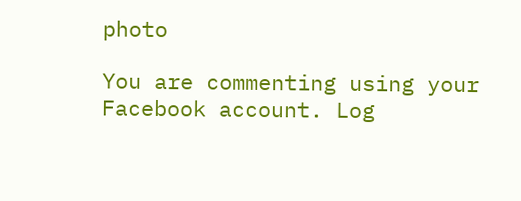photo

You are commenting using your Facebook account. Log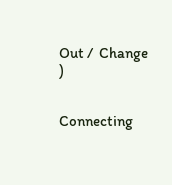Out /  Change )


Connecting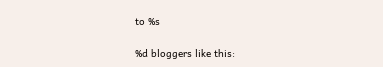to %s

%d bloggers like this: